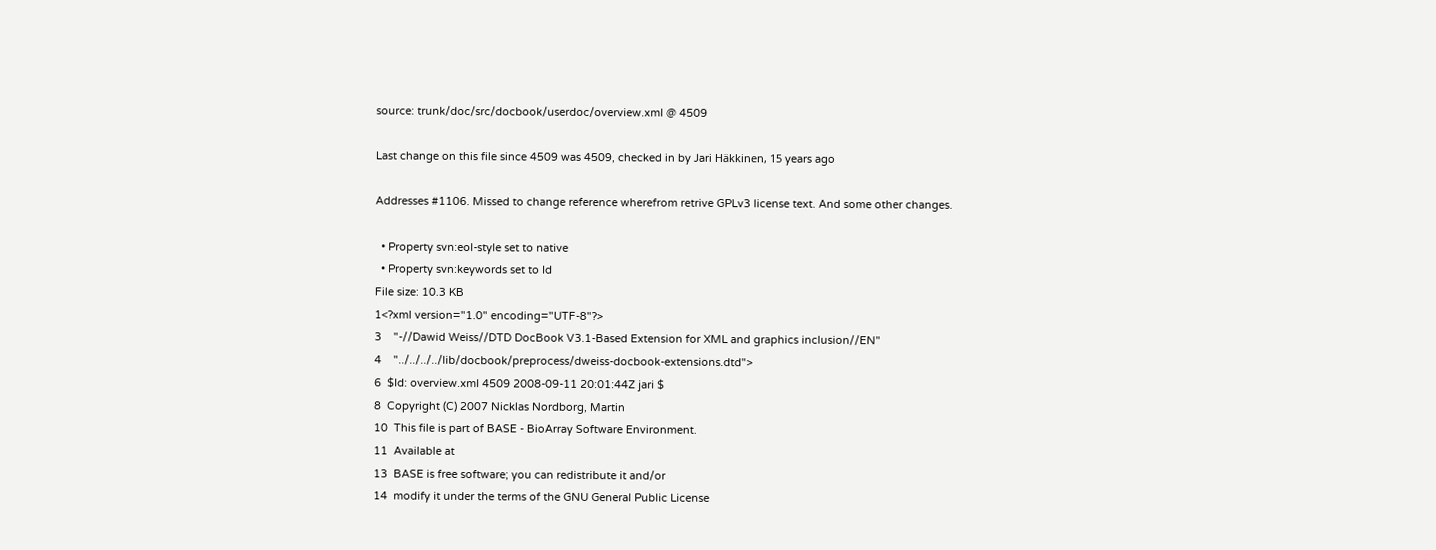source: trunk/doc/src/docbook/userdoc/overview.xml @ 4509

Last change on this file since 4509 was 4509, checked in by Jari Häkkinen, 15 years ago

Addresses #1106. Missed to change reference wherefrom retrive GPLv3 license text. And some other changes.

  • Property svn:eol-style set to native
  • Property svn:keywords set to Id
File size: 10.3 KB
1<?xml version="1.0" encoding="UTF-8"?>
3    "-//Dawid Weiss//DTD DocBook V3.1-Based Extension for XML and graphics inclusion//EN"
4    "../../../../lib/docbook/preprocess/dweiss-docbook-extensions.dtd">
6  $Id: overview.xml 4509 2008-09-11 20:01:44Z jari $
8  Copyright (C) 2007 Nicklas Nordborg, Martin
10  This file is part of BASE - BioArray Software Environment.
11  Available at
13  BASE is free software; you can redistribute it and/or
14  modify it under the terms of the GNU General Public License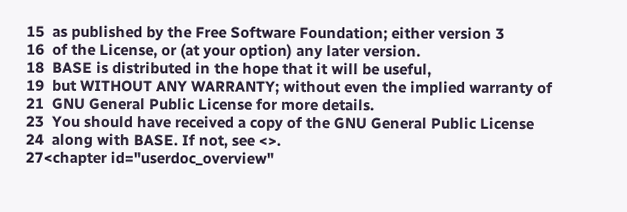15  as published by the Free Software Foundation; either version 3
16  of the License, or (at your option) any later version.
18  BASE is distributed in the hope that it will be useful,
19  but WITHOUT ANY WARRANTY; without even the implied warranty of
21  GNU General Public License for more details.
23  You should have received a copy of the GNU General Public License
24  along with BASE. If not, see <>.
27<chapter id="userdoc_overview"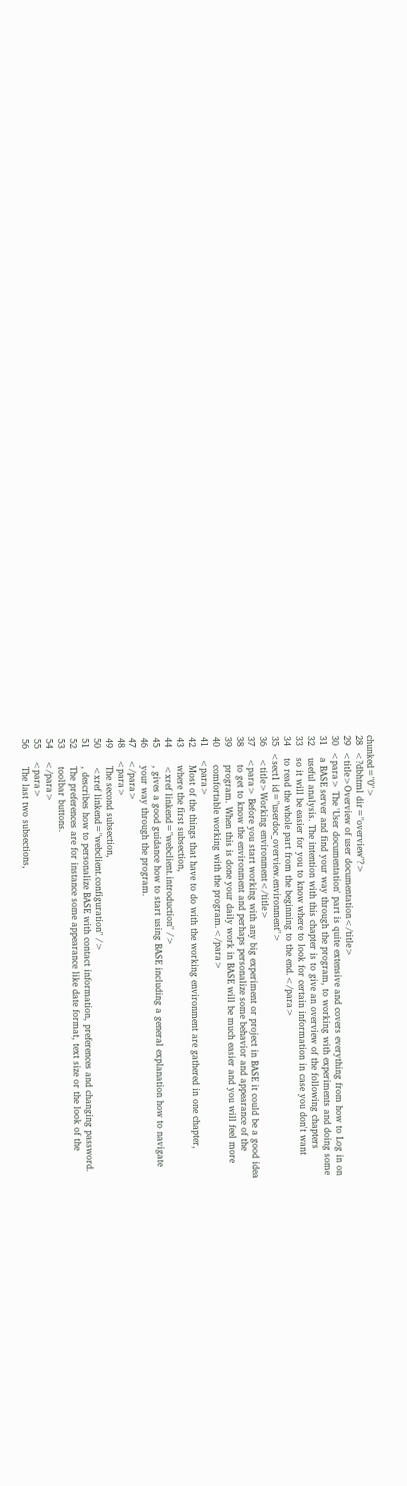chunked="0">
28  <?dbhtml dir="overview"?>
29  <title>Overview of user documentation</title>
30  <para> The 'User documentation' part is quite extensive and covers everything from how to Log in on
31    a BASE server and find your way through the program, to working with experiments and doing some
32    useful analysis. The intention with this chapter is to give an overview of the following chapters
33    so it will be easier for you to know where to look for certain information in case you don't want
34    to read the whole part from the beginning to the end.</para>
35  <sect1 id="userdoc_overview.environment">
36    <title>Working environment</title>
37    <para> Before you start working with any big experiment or project in BASE it could be a good idea
38      to get to know the environment and perhaps personalize some behavior and appearance of the
39      program. When this is done your daily work in BASE will be much easier and you will feel more
40      comfortable working with the program.</para>
41    <para>
42      Most of the things that have to do with the working environment are gathered in one chapter,
43      where the first subsection,
44      <xref linkend="webclient.introduction" />
45      , gives a good guidance how to start using BASE including a general explanation how to navigate
46      your way through the program.
47    </para>
48    <para>
49      The second subsection,
50      <xref linkend="webclient.configuration" />
51      , describes how to personalize BASE with contact information, preferences and changing password.
52      The preferences are for instance some appearance like date format, text size or the look of the
53      toolbar buttons.
54    </para>
55    <para>
56      The last two subsections,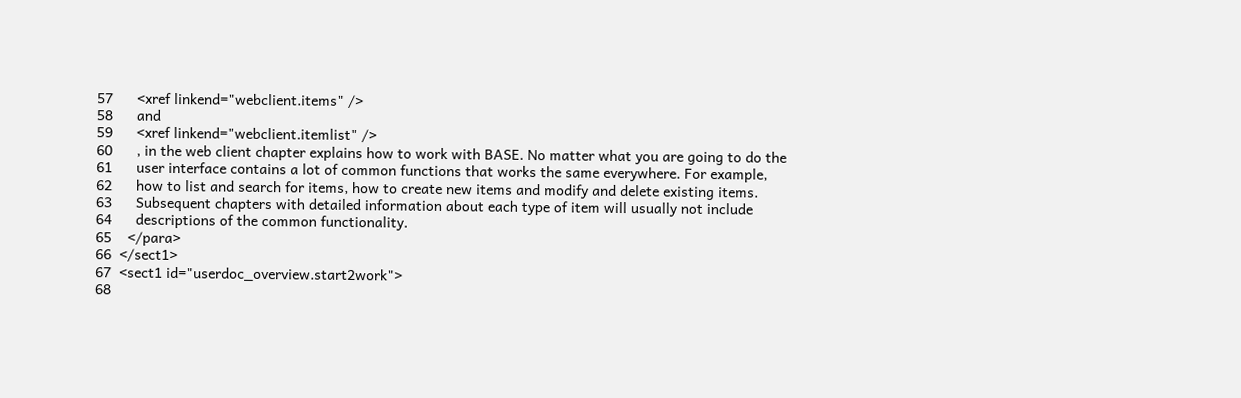57      <xref linkend="webclient.items" />
58      and
59      <xref linkend="webclient.itemlist" />
60      , in the web client chapter explains how to work with BASE. No matter what you are going to do the
61      user interface contains a lot of common functions that works the same everywhere. For example,
62      how to list and search for items, how to create new items and modify and delete existing items.
63      Subsequent chapters with detailed information about each type of item will usually not include
64      descriptions of the common functionality.
65    </para>
66  </sect1>
67  <sect1 id="userdoc_overview.start2work">
68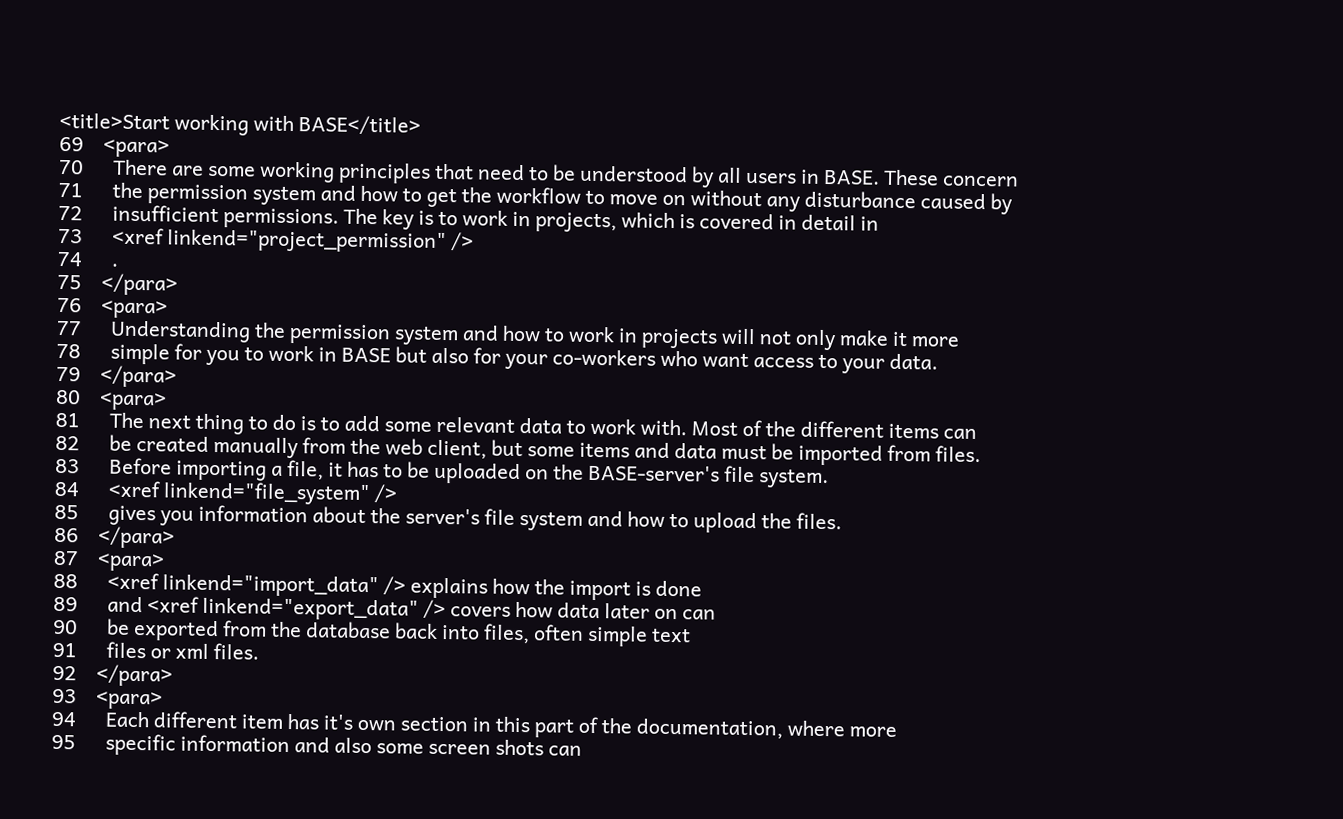<title>Start working with BASE</title>
69    <para>
70      There are some working principles that need to be understood by all users in BASE. These concern
71      the permission system and how to get the workflow to move on without any disturbance caused by
72      insufficient permissions. The key is to work in projects, which is covered in detail in
73      <xref linkend="project_permission" />
74      .
75    </para>
76    <para>
77      Understanding the permission system and how to work in projects will not only make it more
78      simple for you to work in BASE but also for your co-workers who want access to your data.
79    </para>
80    <para>
81      The next thing to do is to add some relevant data to work with. Most of the different items can
82      be created manually from the web client, but some items and data must be imported from files.
83      Before importing a file, it has to be uploaded on the BASE-server's file system.
84      <xref linkend="file_system" />
85      gives you information about the server's file system and how to upload the files.
86    </para>
87    <para>
88      <xref linkend="import_data" /> explains how the import is done
89      and <xref linkend="export_data" /> covers how data later on can
90      be exported from the database back into files, often simple text
91      files or xml files.
92    </para>
93    <para>
94      Each different item has it's own section in this part of the documentation, where more
95      specific information and also some screen shots can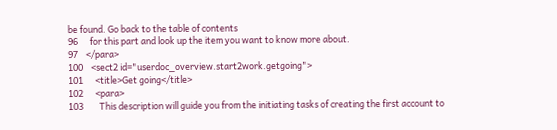be found. Go back to the table of contents
96      for this part and look up the item you want to know more about.
97    </para>
100    <sect2 id="userdoc_overview.start2work.getgoing">
101      <title>Get going</title>
102      <para>
103        This description will guide you from the initiating tasks of creating the first account to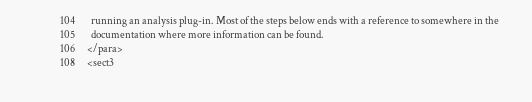104        running an analysis plug-in. Most of the steps below ends with a reference to somewhere in the
105        documentation where more information can be found.
106      </para>
108      <sect3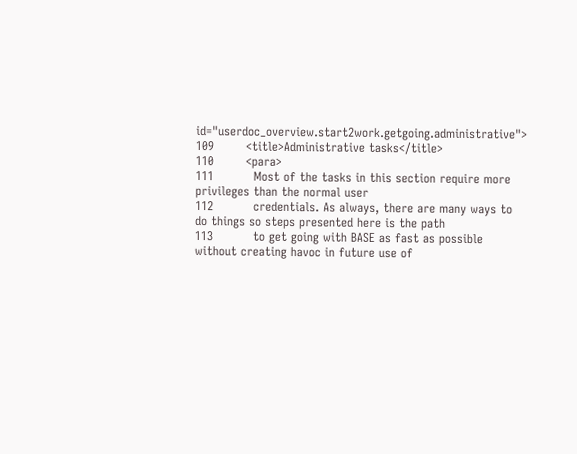id="userdoc_overview.start2work.getgoing.administrative">
109        <title>Administrative tasks</title>
110        <para>
111          Most of the tasks in this section require more privileges than the normal user
112          credentials. As always, there are many ways to do things so steps presented here is the path
113          to get going with BASE as fast as possible without creating havoc in future use of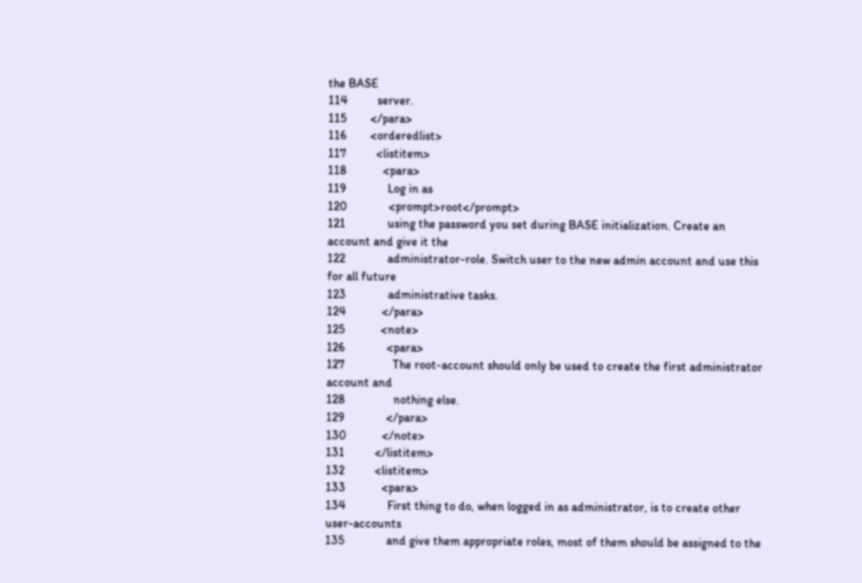the BASE
114          server.
115        </para>
116        <orderedlist>
117          <listitem>
118            <para>
119              Log in as
120              <prompt>root</prompt>
121              using the password you set during BASE initialization. Create an account and give it the
122              administrator-role. Switch user to the new admin account and use this for all future
123              administrative tasks.
124            </para>
125            <note>
126              <para>
127                The root-account should only be used to create the first administrator account and
128                nothing else.
129              </para>
130            </note>
131          </listitem>
132          <listitem>
133            <para>
134              First thing to do, when logged in as administrator, is to create other user-accounts
135              and give them appropriate roles, most of them should be assigned to the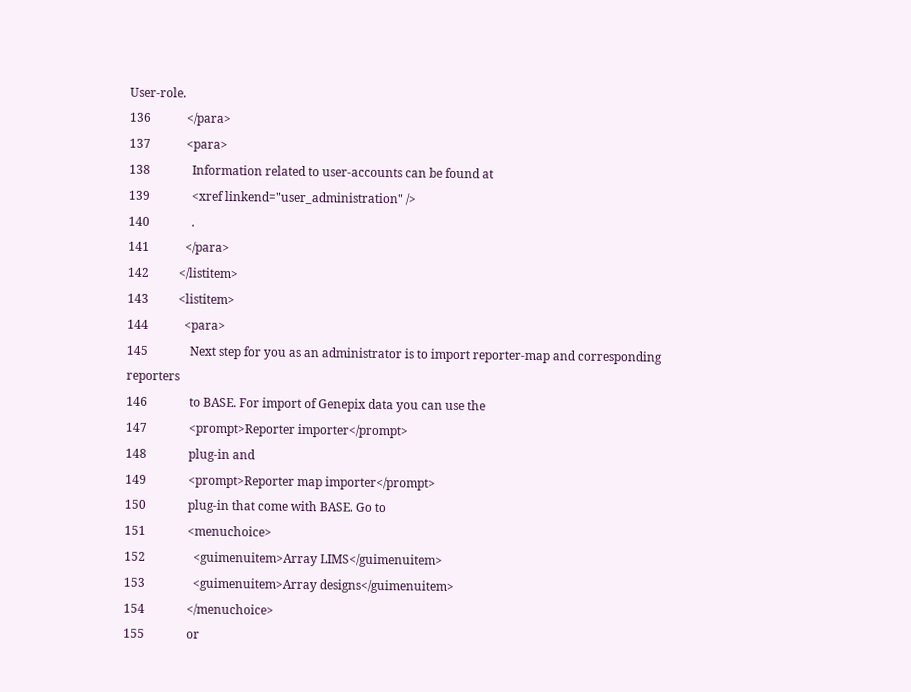User-role.
136            </para>
137            <para>
138              Information related to user-accounts can be found at
139              <xref linkend="user_administration" />
140              .
141            </para>
142          </listitem>
143          <listitem>
144            <para>
145              Next step for you as an administrator is to import reporter-map and corresponding reporters
146              to BASE. For import of Genepix data you can use the
147              <prompt>Reporter importer</prompt>
148              plug-in and
149              <prompt>Reporter map importer</prompt>
150              plug-in that come with BASE. Go to
151              <menuchoice>
152                <guimenuitem>Array LIMS</guimenuitem>
153                <guimenuitem>Array designs</guimenuitem>
154              </menuchoice>
155              or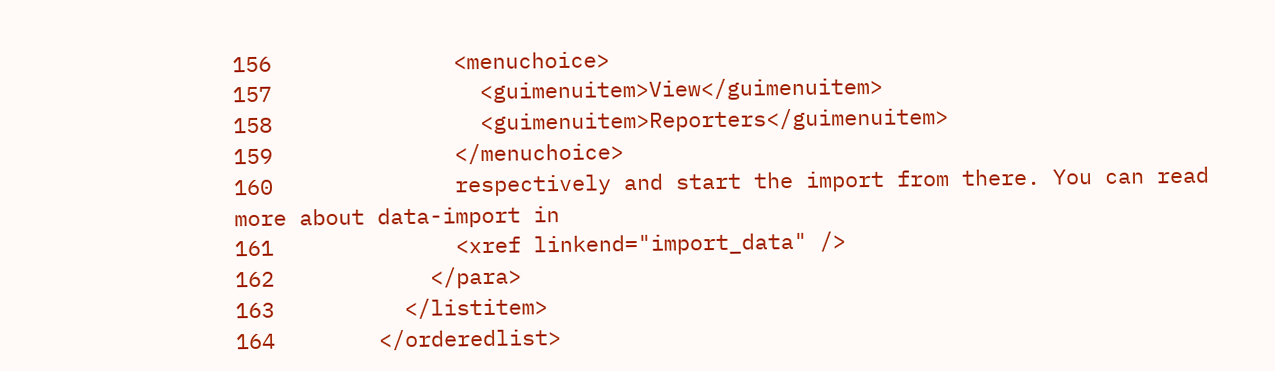156              <menuchoice>
157                <guimenuitem>View</guimenuitem>
158                <guimenuitem>Reporters</guimenuitem>
159              </menuchoice>
160              respectively and start the import from there. You can read more about data-import in
161              <xref linkend="import_data" />
162            </para>
163          </listitem>
164        </orderedlist>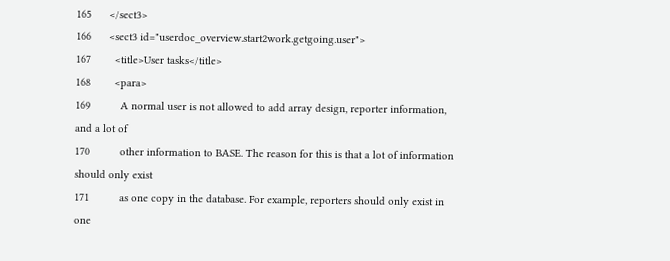165      </sect3>
166      <sect3 id="userdoc_overview.start2work.getgoing.user">
167        <title>User tasks</title>
168        <para>
169          A normal user is not allowed to add array design, reporter information, and a lot of
170          other information to BASE. The reason for this is that a lot of information should only exist
171          as one copy in the database. For example, reporters should only exist in one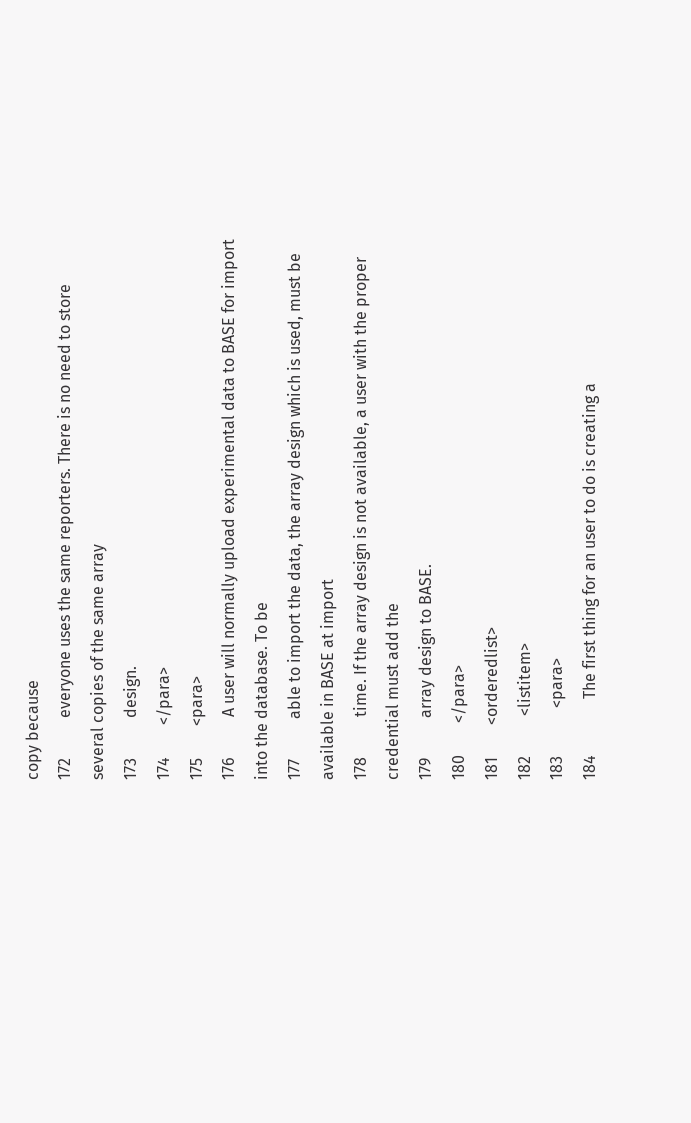copy because
172          everyone uses the same reporters. There is no need to store several copies of the same array
173          design.
174        </para>
175        <para>
176          A user will normally upload experimental data to BASE for import into the database. To be
177          able to import the data, the array design which is used, must be available in BASE at import
178          time. If the array design is not available, a user with the proper credential must add the
179          array design to BASE.
180        </para>
181        <orderedlist>
182          <listitem>
183            <para>
184              The first thing for an user to do is creating a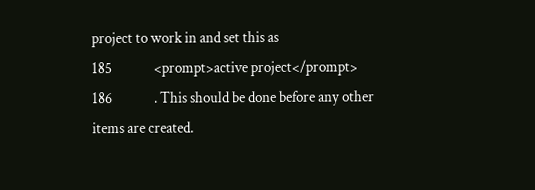project to work in and set this as
185              <prompt>active project</prompt>
186              . This should be done before any other items are created.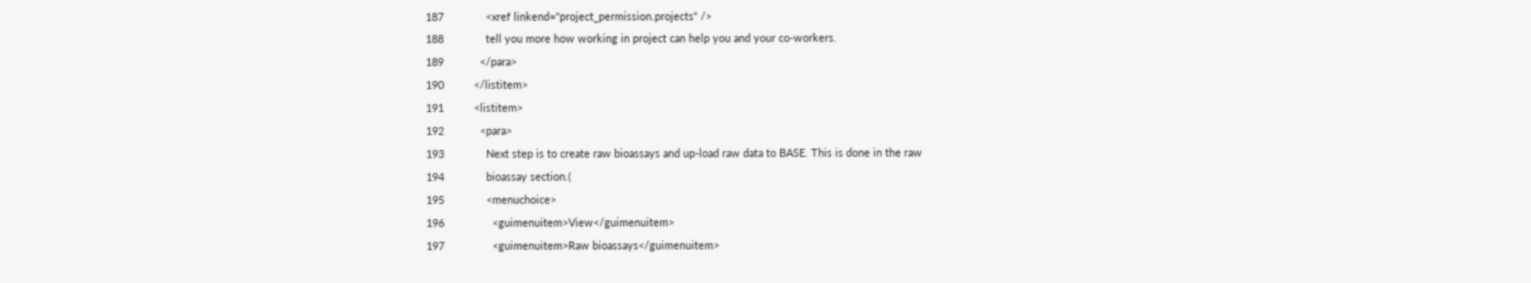187              <xref linkend="project_permission.projects" />
188              tell you more how working in project can help you and your co-workers.
189            </para>
190          </listitem>
191          <listitem>
192            <para>
193              Next step is to create raw bioassays and up-load raw data to BASE. This is done in the raw
194              bioassay section.(
195              <menuchoice>
196                <guimenuitem>View</guimenuitem>
197                <guimenuitem>Raw bioassays</guimenuitem>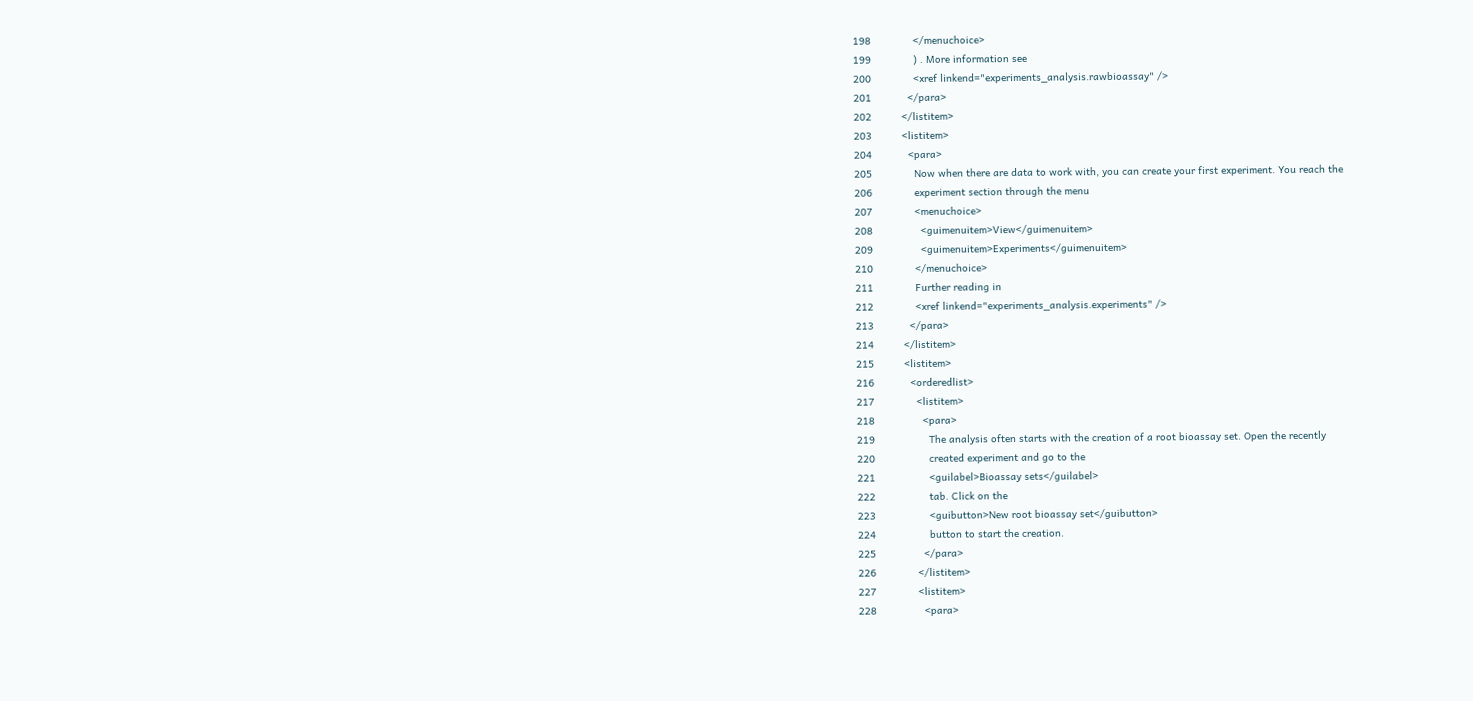198              </menuchoice>
199              ) . More information see
200              <xref linkend="experiments_analysis.rawbioassay" />
201            </para>
202          </listitem>
203          <listitem>
204            <para>
205              Now when there are data to work with, you can create your first experiment. You reach the
206              experiment section through the menu
207              <menuchoice>
208                <guimenuitem>View</guimenuitem>
209                <guimenuitem>Experiments</guimenuitem>
210              </menuchoice>
211              Further reading in
212              <xref linkend="experiments_analysis.experiments" />
213            </para>
214          </listitem>
215          <listitem>
216            <orderedlist>
217              <listitem>
218                <para>
219                  The analysis often starts with the creation of a root bioassay set. Open the recently
220                  created experiment and go to the
221                  <guilabel>Bioassay sets</guilabel>
222                  tab. Click on the
223                  <guibutton>New root bioassay set</guibutton>
224                  button to start the creation.
225                </para>
226              </listitem>
227              <listitem>
228                <para>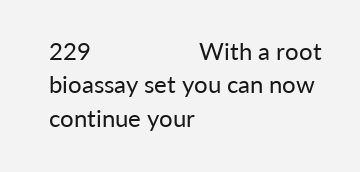229                  With a root bioassay set you can now continue your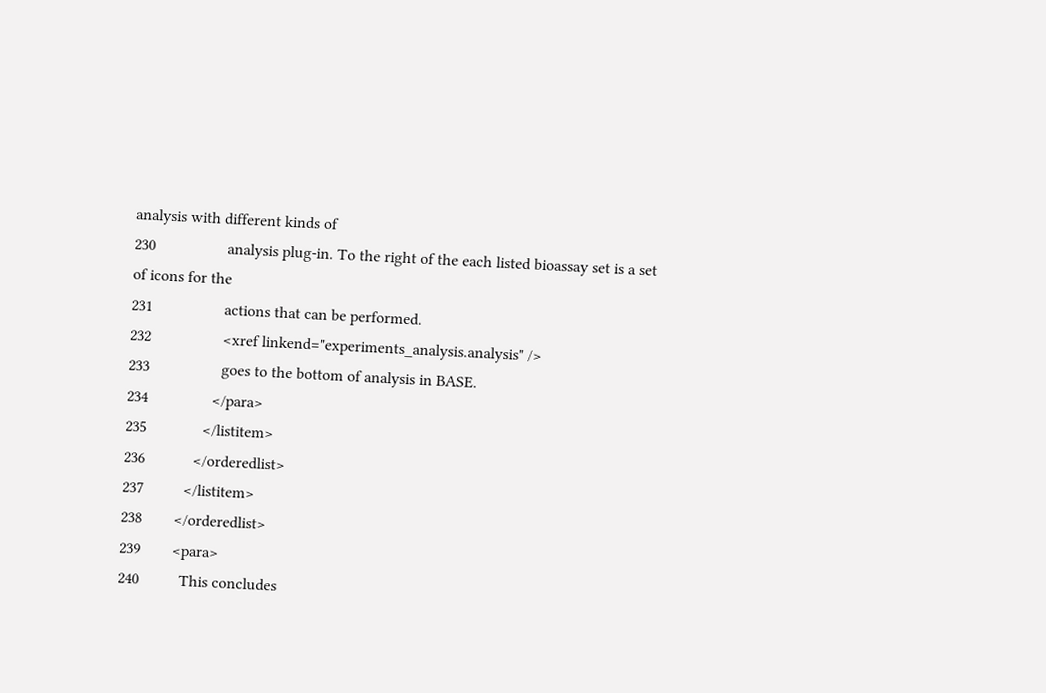analysis with different kinds of
230                  analysis plug-in. To the right of the each listed bioassay set is a set of icons for the
231                  actions that can be performed.
232                  <xref linkend="experiments_analysis.analysis" />
233                  goes to the bottom of analysis in BASE.
234                </para>
235              </listitem>
236            </orderedlist>
237          </listitem>
238        </orderedlist>
239        <para>
240          This concludes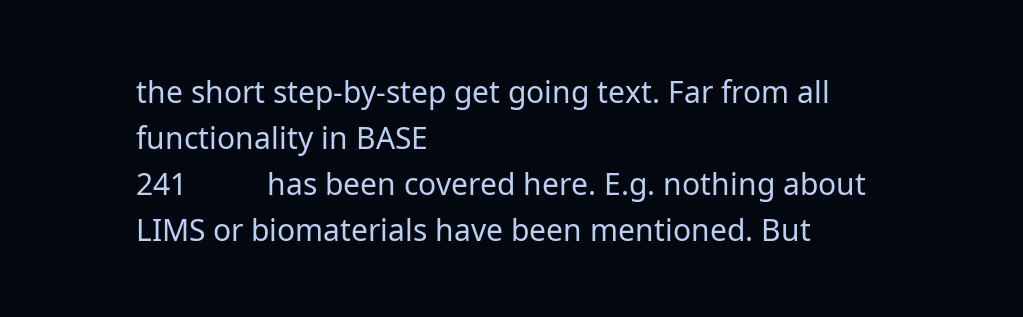the short step-by-step get going text. Far from all functionality in BASE
241          has been covered here. E.g. nothing about LIMS or biomaterials have been mentioned. But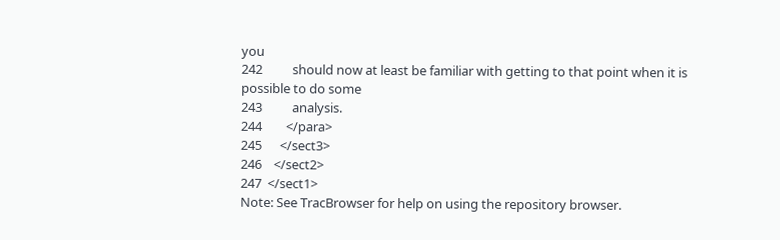you
242          should now at least be familiar with getting to that point when it is possible to do some
243          analysis.
244        </para>
245      </sect3>
246    </sect2>
247  </sect1>
Note: See TracBrowser for help on using the repository browser.